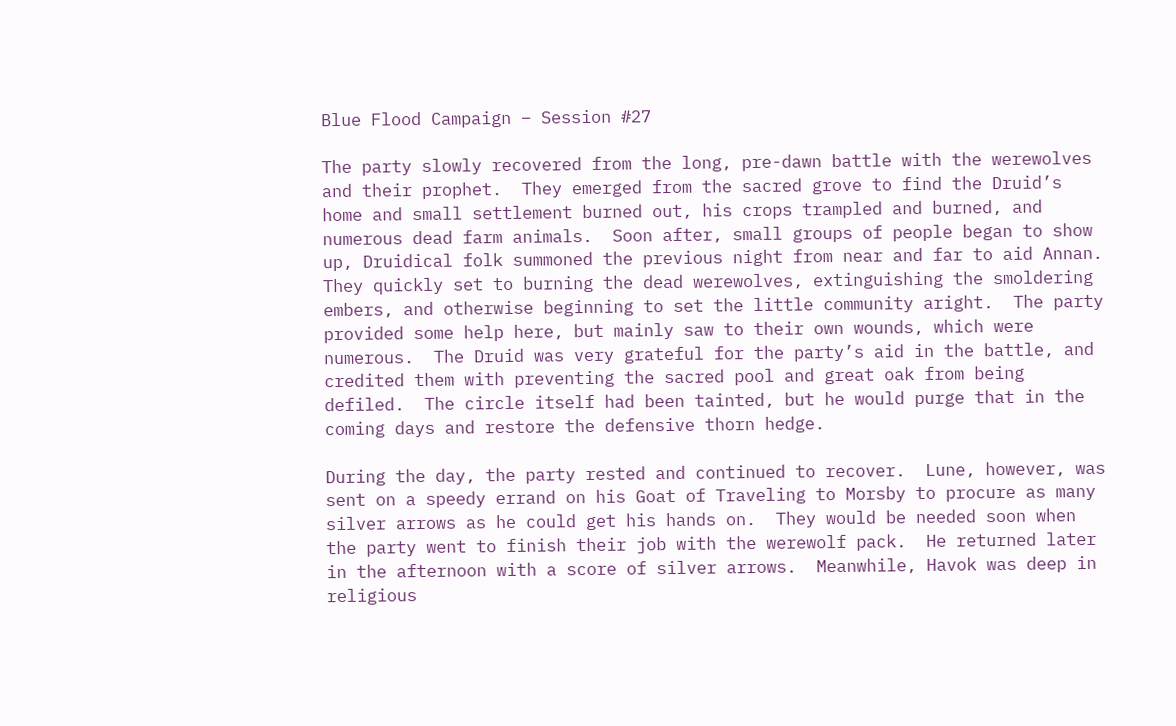Blue Flood Campaign – Session #27

The party slowly recovered from the long, pre-dawn battle with the werewolves and their prophet.  They emerged from the sacred grove to find the Druid’s home and small settlement burned out, his crops trampled and burned, and numerous dead farm animals.  Soon after, small groups of people began to show up, Druidical folk summoned the previous night from near and far to aid Annan.  They quickly set to burning the dead werewolves, extinguishing the smoldering embers, and otherwise beginning to set the little community aright.  The party provided some help here, but mainly saw to their own wounds, which were numerous.  The Druid was very grateful for the party’s aid in the battle, and credited them with preventing the sacred pool and great oak from being defiled.  The circle itself had been tainted, but he would purge that in the coming days and restore the defensive thorn hedge.

During the day, the party rested and continued to recover.  Lune, however, was sent on a speedy errand on his Goat of Traveling to Morsby to procure as many silver arrows as he could get his hands on.  They would be needed soon when the party went to finish their job with the werewolf pack.  He returned later in the afternoon with a score of silver arrows.  Meanwhile, Havok was deep in religious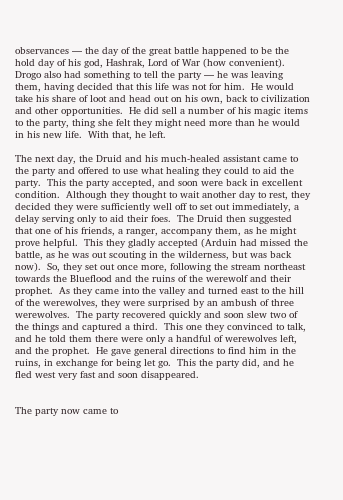observances — the day of the great battle happened to be the hold day of his god, Hashrak, Lord of War (how convenient).  Drogo also had something to tell the party — he was leaving them, having decided that this life was not for him.  He would take his share of loot and head out on his own, back to civilization and other opportunities.  He did sell a number of his magic items to the party, thing she felt they might need more than he would in his new life.  With that, he left.

The next day, the Druid and his much-healed assistant came to the party and offered to use what healing they could to aid the party.  This the party accepted, and soon were back in excellent condition.  Although they thought to wait another day to rest, they decided they were sufficiently well off to set out immediately, a delay serving only to aid their foes.  The Druid then suggested that one of his friends, a ranger, accompany them, as he might prove helpful.  This they gladly accepted (Arduin had missed the battle, as he was out scouting in the wilderness, but was back now).  So, they set out once more, following the stream northeast towards the Blueflood and the ruins of the werewolf and their prophet.  As they came into the valley and turned east to the hill of the werewolves, they were surprised by an ambush of three werewolves.  The party recovered quickly and soon slew two of the things and captured a third.  This one they convinced to talk, and he told them there were only a handful of werewolves left, and the prophet.  He gave general directions to find him in the ruins, in exchange for being let go.  This the party did, and he fled west very fast and soon disappeared.


The party now came to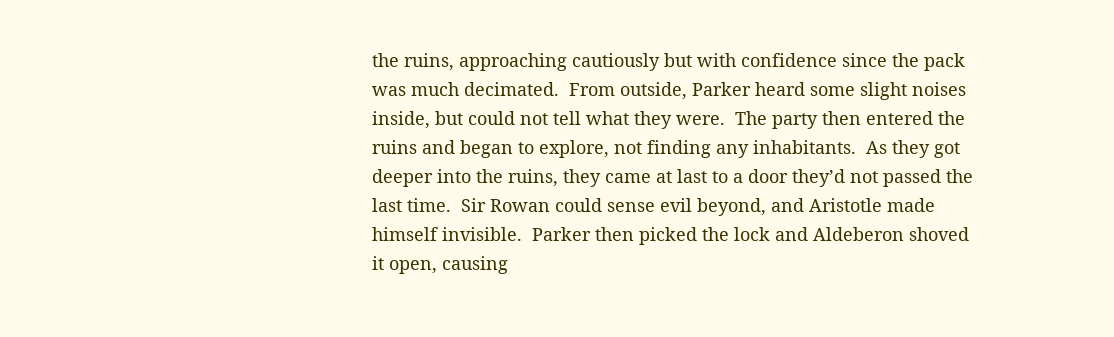the ruins, approaching cautiously but with confidence since the pack was much decimated.  From outside, Parker heard some slight noises inside, but could not tell what they were.  The party then entered the ruins and began to explore, not finding any inhabitants.  As they got deeper into the ruins, they came at last to a door they’d not passed the last time.  Sir Rowan could sense evil beyond, and Aristotle made himself invisible.  Parker then picked the lock and Aldeberon shoved it open, causing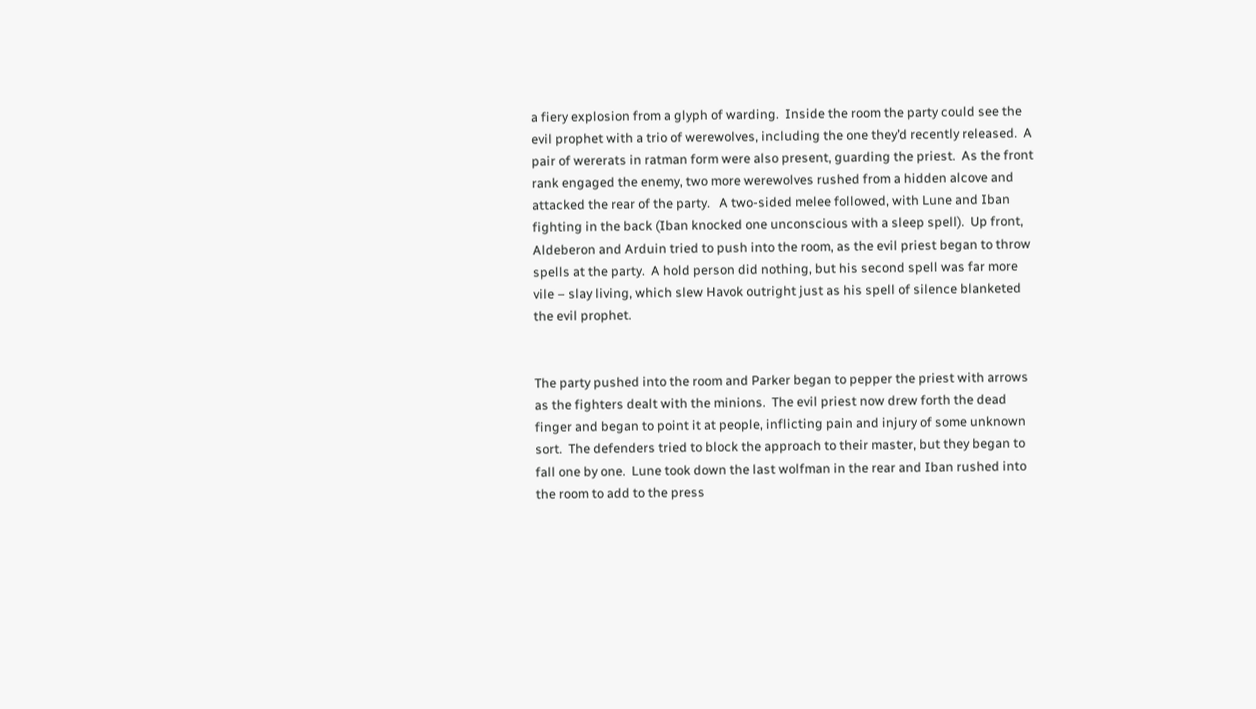a fiery explosion from a glyph of warding.  Inside the room the party could see the evil prophet with a trio of werewolves, including the one they’d recently released.  A pair of wererats in ratman form were also present, guarding the priest.  As the front rank engaged the enemy, two more werewolves rushed from a hidden alcove and attacked the rear of the party.   A two-sided melee followed, with Lune and Iban fighting in the back (Iban knocked one unconscious with a sleep spell).  Up front, Aldeberon and Arduin tried to push into the room, as the evil priest began to throw spells at the party.  A hold person did nothing, but his second spell was far more vile – slay living, which slew Havok outright just as his spell of silence blanketed the evil prophet.


The party pushed into the room and Parker began to pepper the priest with arrows as the fighters dealt with the minions.  The evil priest now drew forth the dead finger and began to point it at people, inflicting pain and injury of some unknown sort.  The defenders tried to block the approach to their master, but they began to fall one by one.  Lune took down the last wolfman in the rear and Iban rushed into the room to add to the press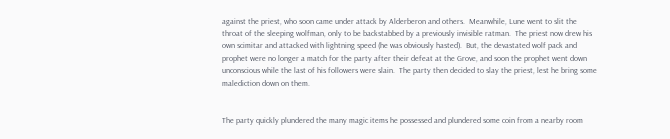against the priest, who soon came under attack by Alderberon and others.  Meanwhile, Lune went to slit the throat of the sleeping wolfman, only to be backstabbed by a previously invisible ratman.  The priest now drew his own scimitar and attacked with lightning speed (he was obviously hasted).  But, the devastated wolf pack and prophet were no longer a match for the party after their defeat at the Grove, and soon the prophet went down unconscious while the last of his followers were slain.  The party then decided to slay the priest, lest he bring some malediction down on them.


The party quickly plundered the many magic items he possessed and plundered some coin from a nearby room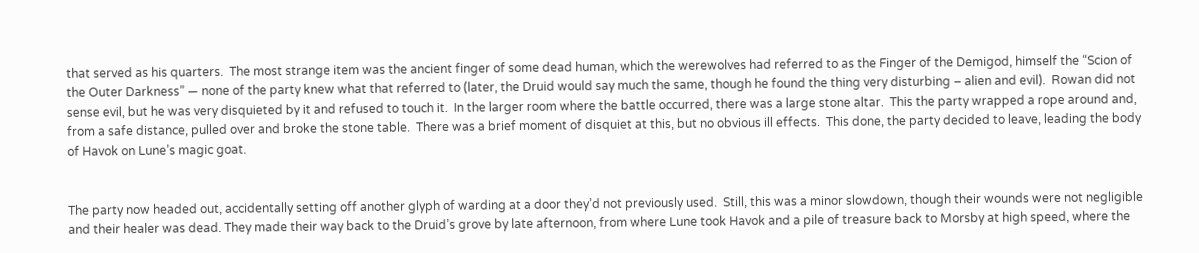that served as his quarters.  The most strange item was the ancient finger of some dead human, which the werewolves had referred to as the Finger of the Demigod, himself the “Scion of the Outer Darkness” — none of the party knew what that referred to (later, the Druid would say much the same, though he found the thing very disturbing – alien and evil).  Rowan did not sense evil, but he was very disquieted by it and refused to touch it.  In the larger room where the battle occurred, there was a large stone altar.  This the party wrapped a rope around and, from a safe distance, pulled over and broke the stone table.  There was a brief moment of disquiet at this, but no obvious ill effects.  This done, the party decided to leave, leading the body of Havok on Lune’s magic goat.


The party now headed out, accidentally setting off another glyph of warding at a door they’d not previously used.  Still, this was a minor slowdown, though their wounds were not negligible and their healer was dead. They made their way back to the Druid’s grove by late afternoon, from where Lune took Havok and a pile of treasure back to Morsby at high speed, where the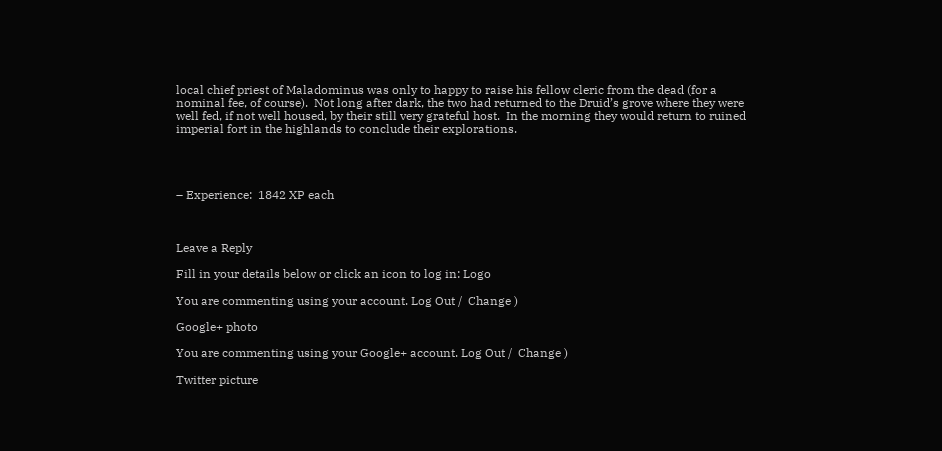local chief priest of Maladominus was only to happy to raise his fellow cleric from the dead (for a nominal fee, of course).  Not long after dark, the two had returned to the Druid’s grove where they were well fed, if not well housed, by their still very grateful host.  In the morning they would return to ruined imperial fort in the highlands to conclude their explorations.




– Experience:  1842 XP each



Leave a Reply

Fill in your details below or click an icon to log in: Logo

You are commenting using your account. Log Out /  Change )

Google+ photo

You are commenting using your Google+ account. Log Out /  Change )

Twitter picture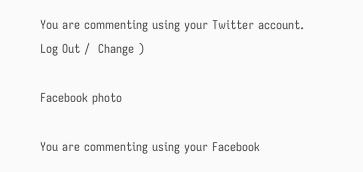You are commenting using your Twitter account. Log Out /  Change )

Facebook photo

You are commenting using your Facebook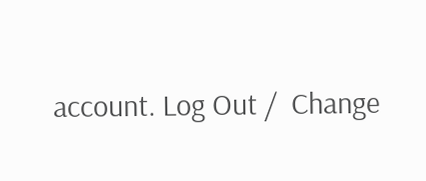account. Log Out /  Change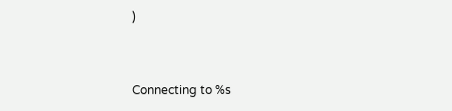)


Connecting to %s